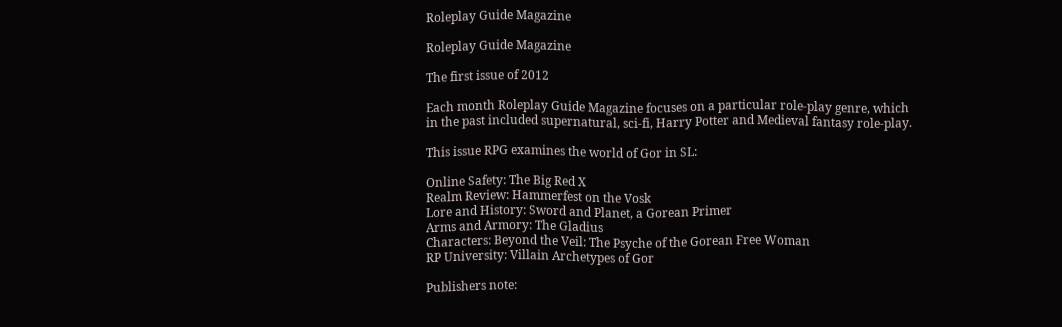Roleplay Guide Magazine

Roleplay Guide Magazine

The first issue of 2012

Each month Roleplay Guide Magazine focuses on a particular role-play genre, which in the past included supernatural, sci-fi, Harry Potter and Medieval fantasy role-play.

This issue RPG examines the world of Gor in SL:

Online Safety: The Big Red X
Realm Review: Hammerfest on the Vosk
Lore and History: Sword and Planet, a Gorean Primer
Arms and Armory: The Gladius
Characters: Beyond the Veil: The Psyche of the Gorean Free Woman
RP University: Villain Archetypes of Gor

Publishers note: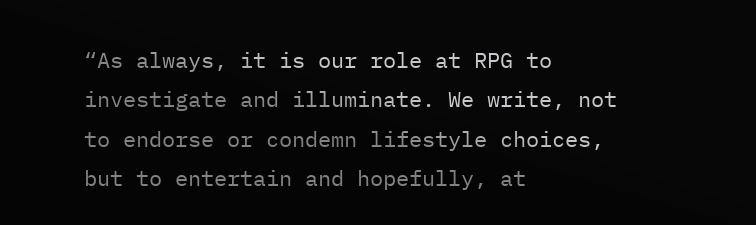“As always, it is our role at RPG to investigate and illuminate. We write, not to endorse or condemn lifestyle choices, but to entertain and hopefully, at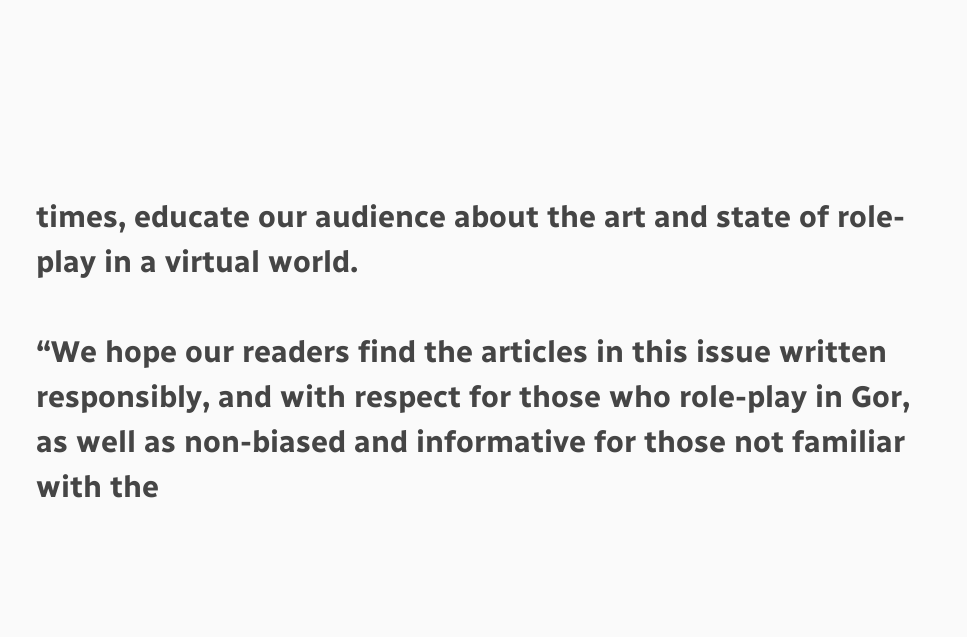times, educate our audience about the art and state of role-play in a virtual world.

“We hope our readers find the articles in this issue written responsibly, and with respect for those who role-play in Gor, as well as non-biased and informative for those not familiar with the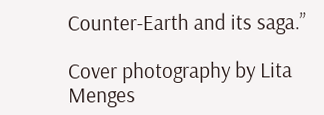Counter-Earth and its saga.”

Cover photography by Lita Menges